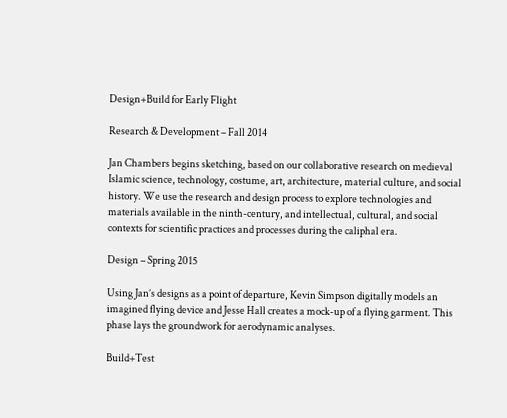Design+Build for Early Flight

Research & Development – Fall 2014

Jan Chambers begins sketching, based on our collaborative research on medieval Islamic science, technology, costume, art, architecture, material culture, and social history. We use the research and design process to explore technologies and materials available in the ninth-century, and intellectual, cultural, and social contexts for scientific practices and processes during the caliphal era.

Design – Spring 2015

Using Jan’s designs as a point of departure, Kevin Simpson digitally models an imagined flying device and Jesse Hall creates a mock-up of a flying garment. This phase lays the groundwork for aerodynamic analyses.

Build+Test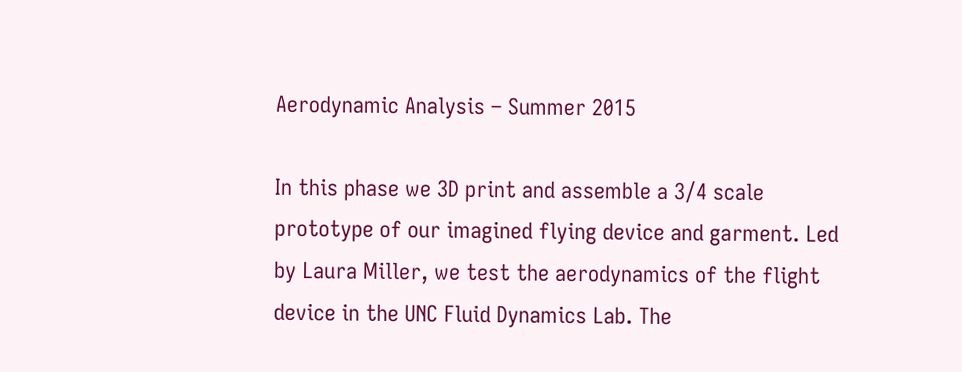Aerodynamic Analysis – Summer 2015

In this phase we 3D print and assemble a 3/4 scale prototype of our imagined flying device and garment. Led by Laura Miller, we test the aerodynamics of the flight device in the UNC Fluid Dynamics Lab. The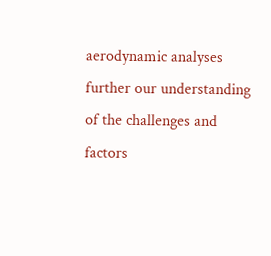aerodynamic analyses further our understanding of the challenges and factors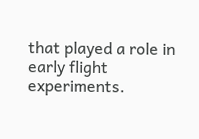that played a role in early flight experiments.